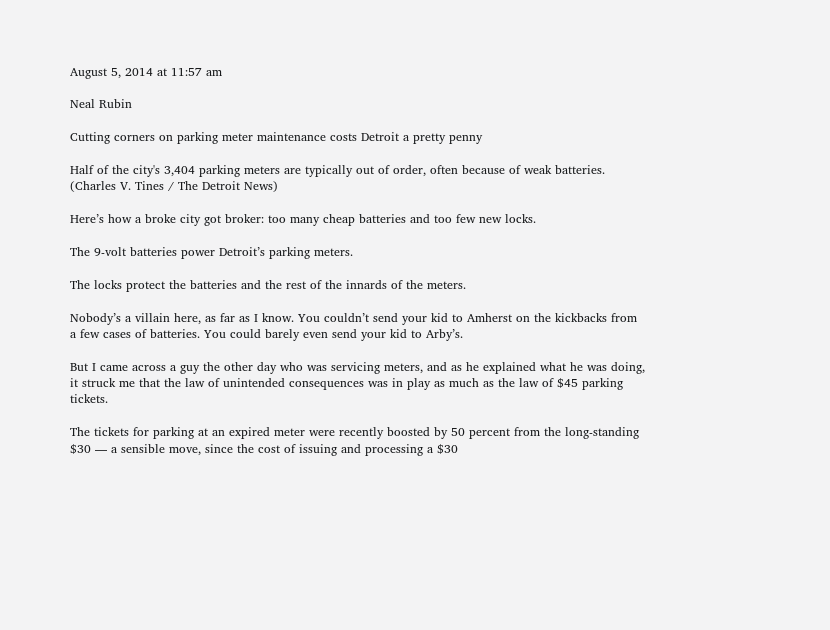August 5, 2014 at 11:57 am

Neal Rubin

Cutting corners on parking meter maintenance costs Detroit a pretty penny

Half of the city's 3,404 parking meters are typically out of order, often because of weak batteries. (Charles V. Tines / The Detroit News)

Here’s how a broke city got broker: too many cheap batteries and too few new locks.

The 9-volt batteries power Detroit’s parking meters.

The locks protect the batteries and the rest of the innards of the meters.

Nobody’s a villain here, as far as I know. You couldn’t send your kid to Amherst on the kickbacks from a few cases of batteries. You could barely even send your kid to Arby’s.

But I came across a guy the other day who was servicing meters, and as he explained what he was doing, it struck me that the law of unintended consequences was in play as much as the law of $45 parking tickets.

The tickets for parking at an expired meter were recently boosted by 50 percent from the long-standing $30 — a sensible move, since the cost of issuing and processing a $30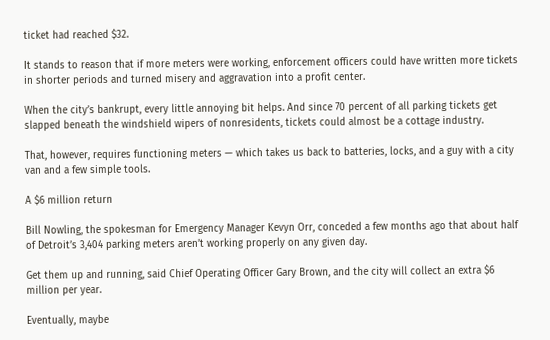ticket had reached $32.

It stands to reason that if more meters were working, enforcement officers could have written more tickets in shorter periods and turned misery and aggravation into a profit center.

When the city’s bankrupt, every little annoying bit helps. And since 70 percent of all parking tickets get slapped beneath the windshield wipers of nonresidents, tickets could almost be a cottage industry.

That, however, requires functioning meters — which takes us back to batteries, locks, and a guy with a city van and a few simple tools.

A $6 million return

Bill Nowling, the spokesman for Emergency Manager Kevyn Orr, conceded a few months ago that about half of Detroit’s 3,404 parking meters aren’t working properly on any given day.

Get them up and running, said Chief Operating Officer Gary Brown, and the city will collect an extra $6 million per year.

Eventually, maybe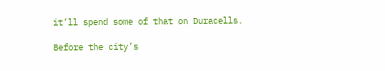it’ll spend some of that on Duracells.

Before the city’s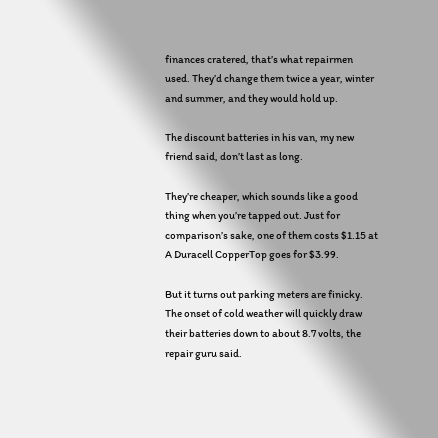finances cratered, that’s what repairmen used. They’d change them twice a year, winter and summer, and they would hold up.

The discount batteries in his van, my new friend said, don’t last as long.

They’re cheaper, which sounds like a good thing when you’re tapped out. Just for comparison’s sake, one of them costs $1.15 at A Duracell CopperTop goes for $3.99.

But it turns out parking meters are finicky. The onset of cold weather will quickly draw their batteries down to about 8.7 volts, the repair guru said.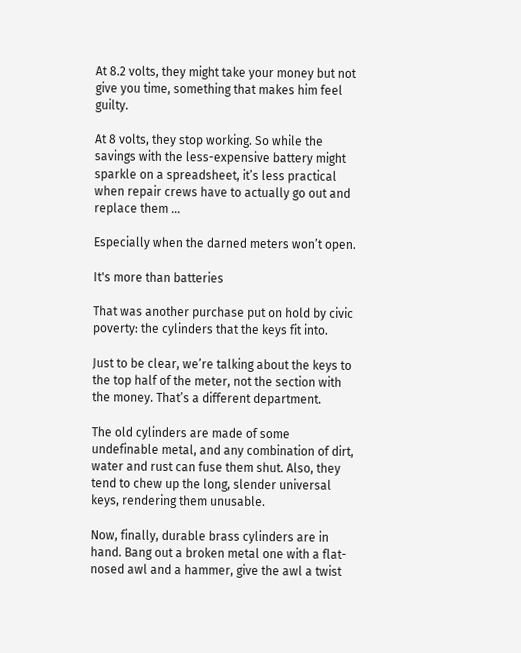At 8.2 volts, they might take your money but not give you time, something that makes him feel guilty.

At 8 volts, they stop working. So while the savings with the less-expensive battery might sparkle on a spreadsheet, it’s less practical when repair crews have to actually go out and replace them ...

Especially when the darned meters won’t open.

It's more than batteries

That was another purchase put on hold by civic poverty: the cylinders that the keys fit into.

Just to be clear, we’re talking about the keys to the top half of the meter, not the section with the money. That’s a different department.

The old cylinders are made of some undefinable metal, and any combination of dirt, water and rust can fuse them shut. Also, they tend to chew up the long, slender universal keys, rendering them unusable.

Now, finally, durable brass cylinders are in hand. Bang out a broken metal one with a flat-nosed awl and a hammer, give the awl a twist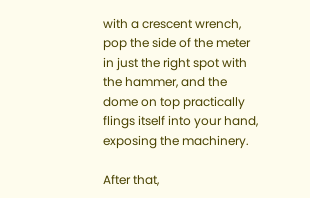with a crescent wrench, pop the side of the meter in just the right spot with the hammer, and the dome on top practically flings itself into your hand, exposing the machinery.

After that,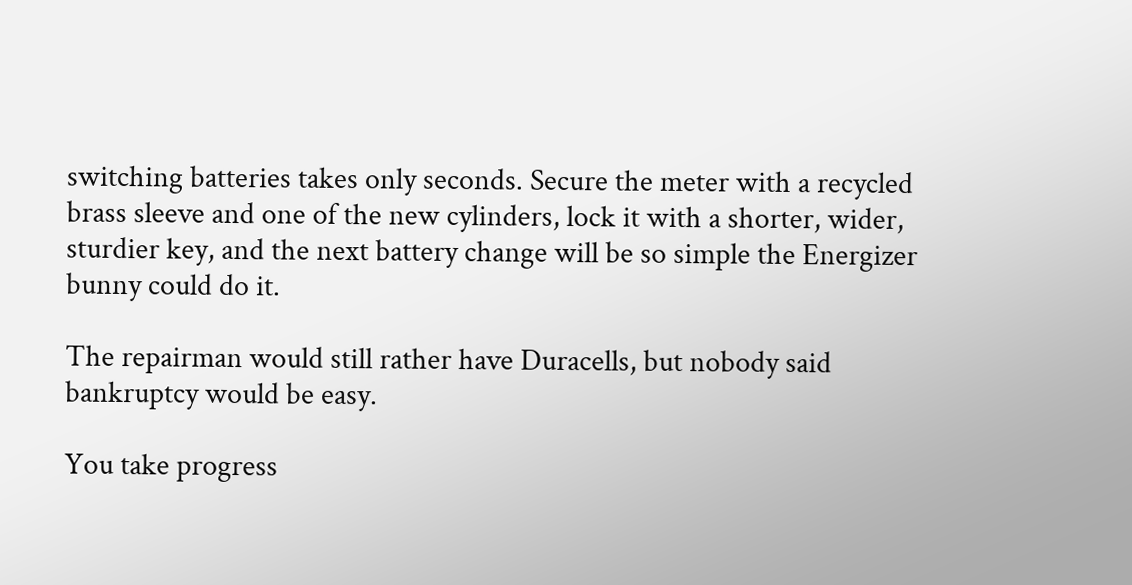switching batteries takes only seconds. Secure the meter with a recycled brass sleeve and one of the new cylinders, lock it with a shorter, wider, sturdier key, and the next battery change will be so simple the Energizer bunny could do it.

The repairman would still rather have Duracells, but nobody said bankruptcy would be easy.

You take progress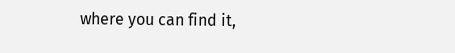where you can find it,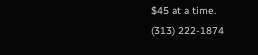$45 at a time.
(313) 222-1874